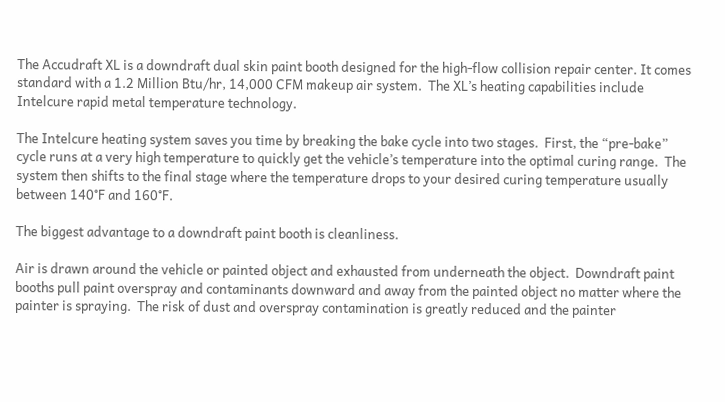The Accudraft XL is a downdraft dual skin paint booth designed for the high-flow collision repair center. It comes standard with a 1.2 Million Btu/hr, 14,000 CFM makeup air system.  The XL’s heating capabilities include Intelcure rapid metal temperature technology.

The Intelcure heating system saves you time by breaking the bake cycle into two stages.  First, the “pre-bake” cycle runs at a very high temperature to quickly get the vehicle’s temperature into the optimal curing range.  The system then shifts to the final stage where the temperature drops to your desired curing temperature usually between 140°F and 160°F.

The biggest advantage to a downdraft paint booth is cleanliness.

Air is drawn around the vehicle or painted object and exhausted from underneath the object.  Downdraft paint booths pull paint overspray and contaminants downward and away from the painted object no matter where the painter is spraying.  The risk of dust and overspray contamination is greatly reduced and the painter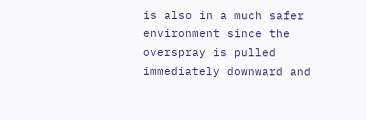is also in a much safer environment since the overspray is pulled immediately downward and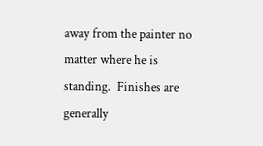away from the painter no matter where he is standing.  Finishes are generally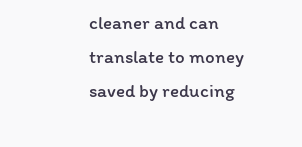cleaner and can translate to money saved by reducing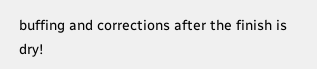buffing and corrections after the finish is dry!